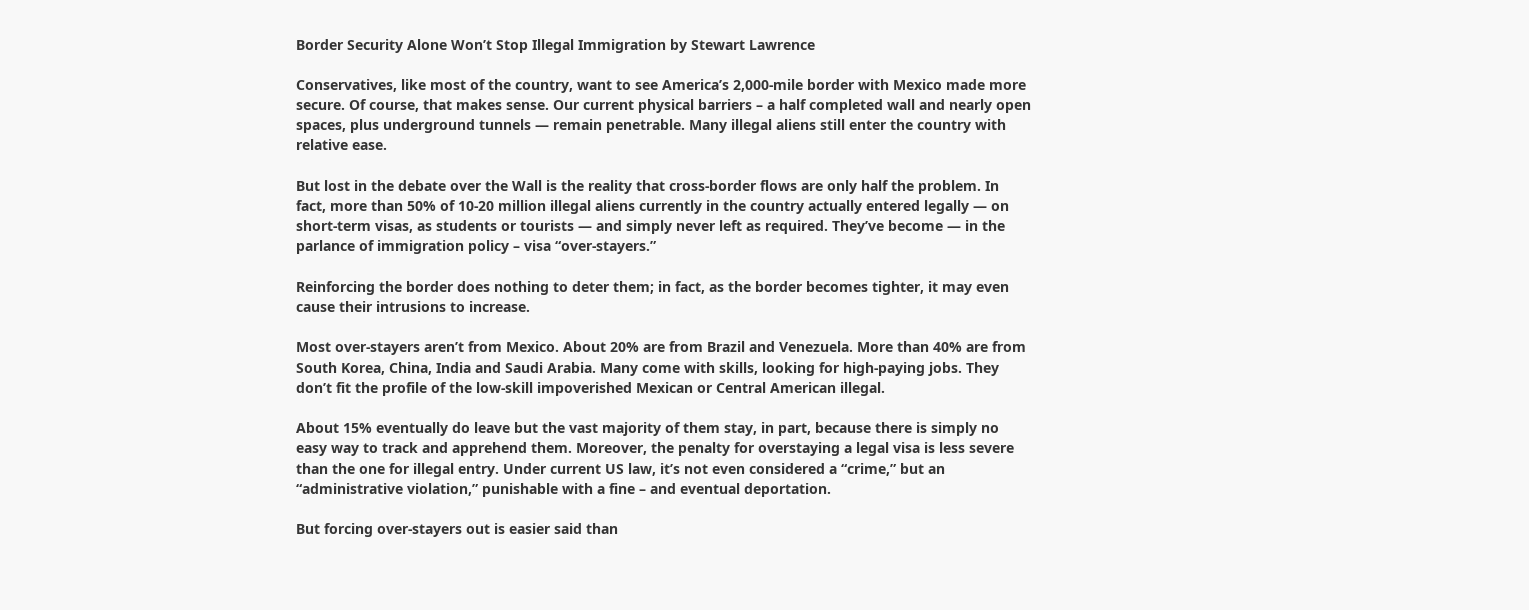Border Security Alone Won’t Stop Illegal Immigration by Stewart Lawrence

Conservatives, like most of the country, want to see America’s 2,000-mile border with Mexico made more secure. Of course, that makes sense. Our current physical barriers – a half completed wall and nearly open spaces, plus underground tunnels — remain penetrable. Many illegal aliens still enter the country with relative ease.

But lost in the debate over the Wall is the reality that cross-border flows are only half the problem. In fact, more than 50% of 10-20 million illegal aliens currently in the country actually entered legally — on short-term visas, as students or tourists — and simply never left as required. They’ve become — in the parlance of immigration policy – visa “over-stayers.”

Reinforcing the border does nothing to deter them; in fact, as the border becomes tighter, it may even cause their intrusions to increase.

Most over-stayers aren’t from Mexico. About 20% are from Brazil and Venezuela. More than 40% are from South Korea, China, India and Saudi Arabia. Many come with skills, looking for high-paying jobs. They don’t fit the profile of the low-skill impoverished Mexican or Central American illegal.

About 15% eventually do leave but the vast majority of them stay, in part, because there is simply no easy way to track and apprehend them. Moreover, the penalty for overstaying a legal visa is less severe than the one for illegal entry. Under current US law, it’s not even considered a “crime,” but an “administrative violation,” punishable with a fine – and eventual deportation.

But forcing over-stayers out is easier said than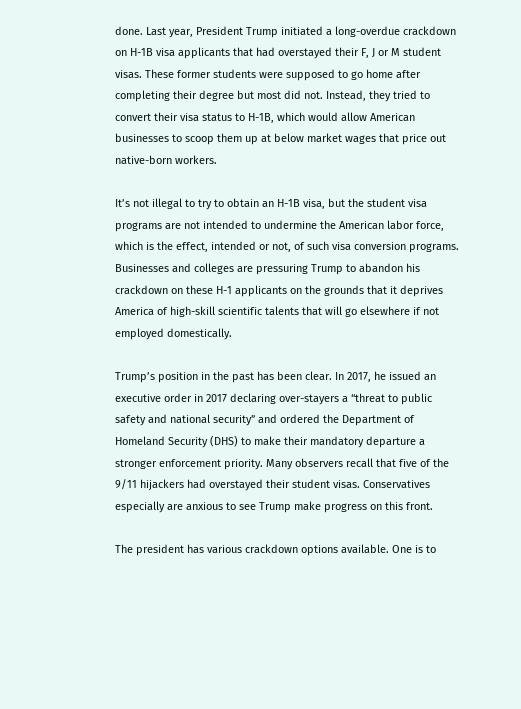done. Last year, President Trump initiated a long-overdue crackdown on H-1B visa applicants that had overstayed their F, J or M student visas. These former students were supposed to go home after completing their degree but most did not. Instead, they tried to convert their visa status to H-1B, which would allow American businesses to scoop them up at below market wages that price out native-born workers.

It’s not illegal to try to obtain an H-1B visa, but the student visa programs are not intended to undermine the American labor force, which is the effect, intended or not, of such visa conversion programs. Businesses and colleges are pressuring Trump to abandon his crackdown on these H-1 applicants on the grounds that it deprives America of high-skill scientific talents that will go elsewhere if not employed domestically.

Trump’s position in the past has been clear. In 2017, he issued an executive order in 2017 declaring over-stayers a “threat to public safety and national security” and ordered the Department of Homeland Security (DHS) to make their mandatory departure a stronger enforcement priority. Many observers recall that five of the 9/11 hijackers had overstayed their student visas. Conservatives especially are anxious to see Trump make progress on this front.

The president has various crackdown options available. One is to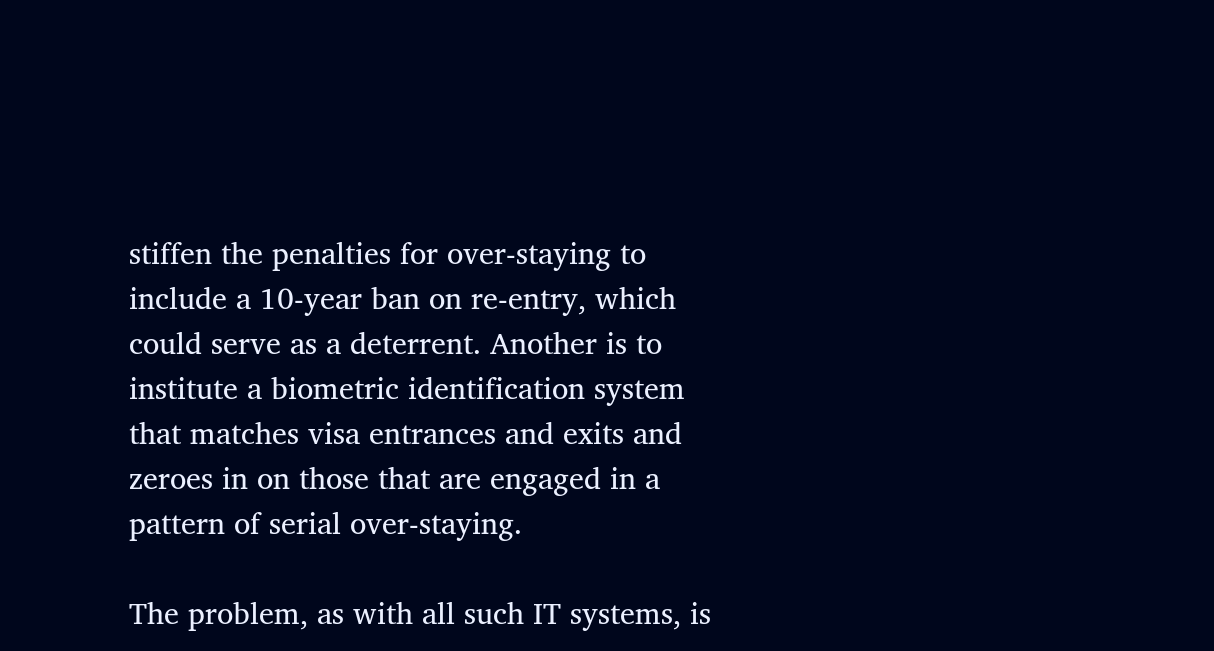stiffen the penalties for over-staying to include a 10-year ban on re-entry, which could serve as a deterrent. Another is to institute a biometric identification system that matches visa entrances and exits and zeroes in on those that are engaged in a pattern of serial over-staying.

The problem, as with all such IT systems, is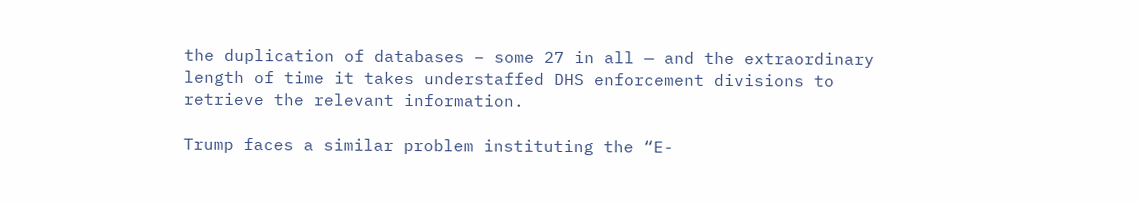the duplication of databases – some 27 in all — and the extraordinary length of time it takes understaffed DHS enforcement divisions to retrieve the relevant information.

Trump faces a similar problem instituting the “E-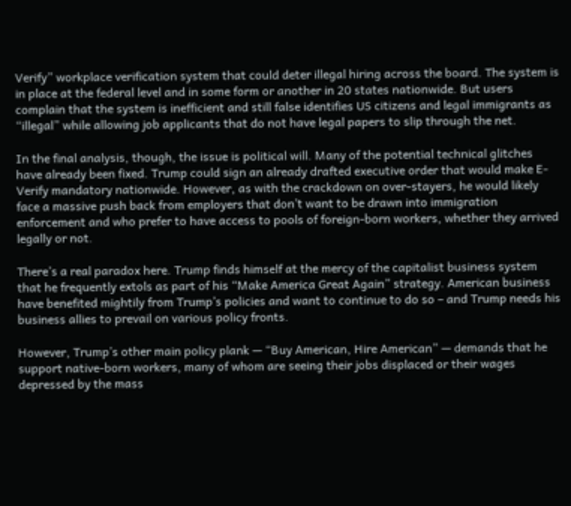Verify” workplace verification system that could deter illegal hiring across the board. The system is in place at the federal level and in some form or another in 20 states nationwide. But users complain that the system is inefficient and still false identifies US citizens and legal immigrants as “illegal” while allowing job applicants that do not have legal papers to slip through the net.

In the final analysis, though, the issue is political will. Many of the potential technical glitches have already been fixed. Trump could sign an already drafted executive order that would make E-Verify mandatory nationwide. However, as with the crackdown on over-stayers, he would likely face a massive push back from employers that don’t want to be drawn into immigration enforcement and who prefer to have access to pools of foreign-born workers, whether they arrived legally or not.

There’s a real paradox here. Trump finds himself at the mercy of the capitalist business system that he frequently extols as part of his “Make America Great Again” strategy. American business have benefited mightily from Trump’s policies and want to continue to do so – and Trump needs his business allies to prevail on various policy fronts.

However, Trump’s other main policy plank — “Buy American, Hire American” — demands that he support native-born workers, many of whom are seeing their jobs displaced or their wages depressed by the mass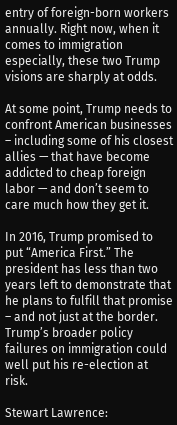entry of foreign-born workers annually. Right now, when it comes to immigration especially, these two Trump visions are sharply at odds.

At some point, Trump needs to confront American businesses – including some of his closest allies — that have become addicted to cheap foreign labor — and don’t seem to care much how they get it.

In 2016, Trump promised to put “America First.” The president has less than two years left to demonstrate that he plans to fulfill that promise – and not just at the border. Trump’s broader policy failures on immigration could well put his re-election at risk.

Stewart Lawrence: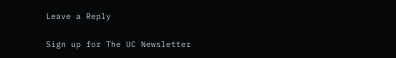Leave a Reply

Sign up for The UC Newsletter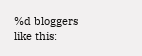%d bloggers like this: